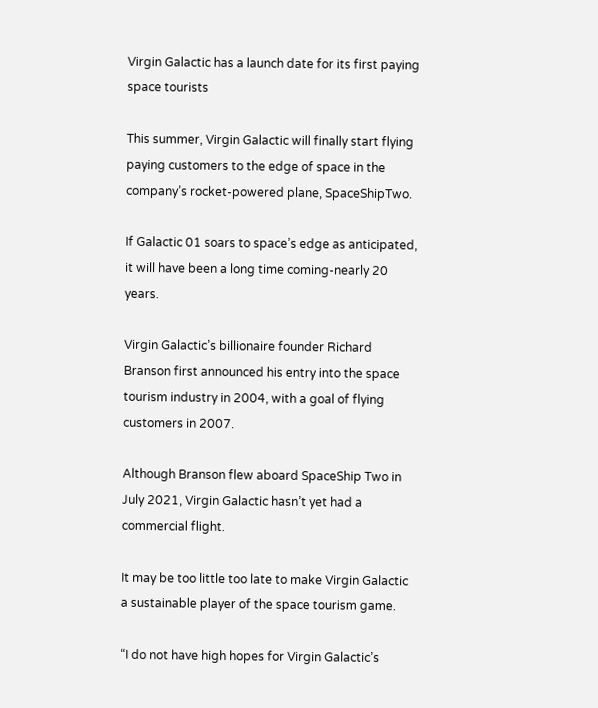Virgin Galactic has a launch date for its first paying space tourists

This summer, Virgin Galactic will finally start flying paying customers to the edge of space in the company’s rocket-powered plane, SpaceShipTwo.

If Galactic 01 soars to space’s edge as anticipated, it will have been a long time coming-nearly 20 years.

Virgin Galactic’s billionaire founder Richard Branson first announced his entry into the space tourism industry in 2004, with a goal of flying customers in 2007.

Although Branson flew aboard SpaceShip Two in July 2021, Virgin Galactic hasn’t yet had a commercial flight.

It may be too little too late to make Virgin Galactic a sustainable player of the space tourism game.

“I do not have high hopes for Virgin Galactic’s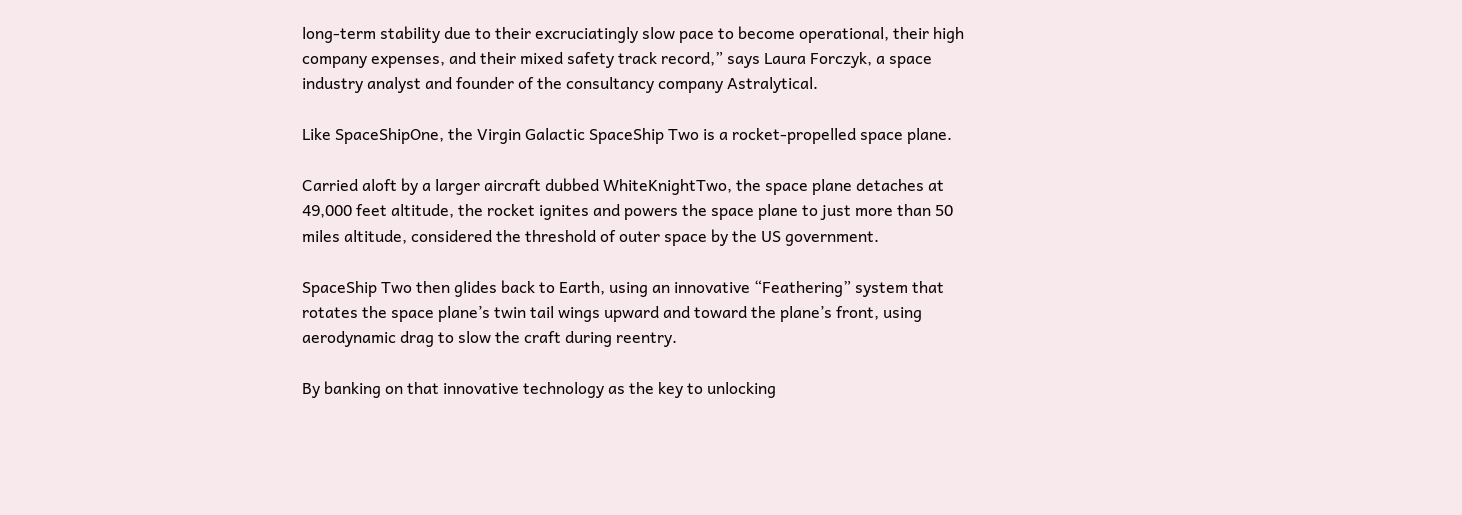long-term stability due to their excruciatingly slow pace to become operational, their high company expenses, and their mixed safety track record,” says Laura Forczyk, a space industry analyst and founder of the consultancy company Astralytical.

Like SpaceShipOne, the Virgin Galactic SpaceShip Two is a rocket-propelled space plane.

Carried aloft by a larger aircraft dubbed WhiteKnightTwo, the space plane detaches at 49,000 feet altitude, the rocket ignites and powers the space plane to just more than 50 miles altitude, considered the threshold of outer space by the US government.

SpaceShip Two then glides back to Earth, using an innovative “Feathering” system that rotates the space plane’s twin tail wings upward and toward the plane’s front, using aerodynamic drag to slow the craft during reentry.

By banking on that innovative technology as the key to unlocking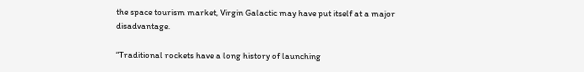the space tourism market, Virgin Galactic may have put itself at a major disadvantage.

“Traditional rockets have a long history of launching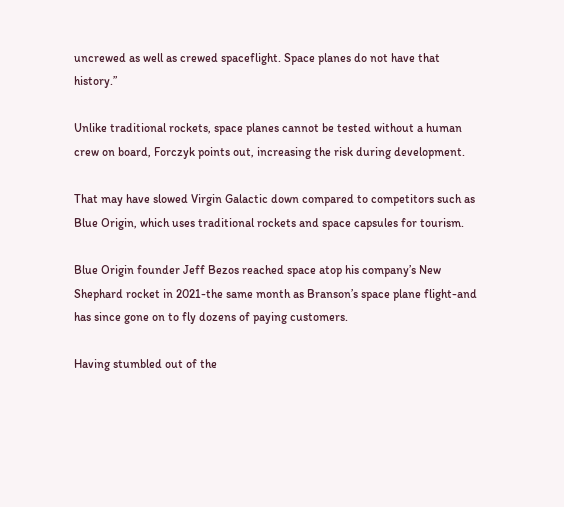uncrewed as well as crewed spaceflight. Space planes do not have that history.”

Unlike traditional rockets, space planes cannot be tested without a human crew on board, Forczyk points out, increasing the risk during development.

That may have slowed Virgin Galactic down compared to competitors such as Blue Origin, which uses traditional rockets and space capsules for tourism.

Blue Origin founder Jeff Bezos reached space atop his company’s New Shephard rocket in 2021-the same month as Branson’s space plane flight-and has since gone on to fly dozens of paying customers.

Having stumbled out of the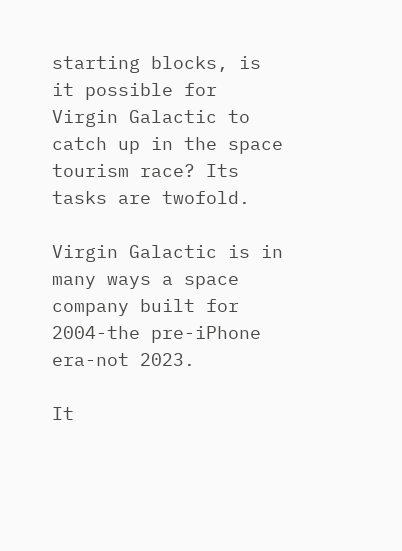starting blocks, is it possible for Virgin Galactic to catch up in the space tourism race? Its tasks are twofold.

Virgin Galactic is in many ways a space company built for 2004-the pre-iPhone era-not 2023.

It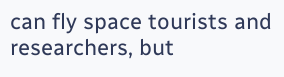can fly space tourists and researchers, but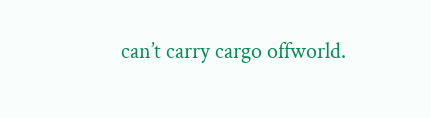can’t carry cargo offworld.